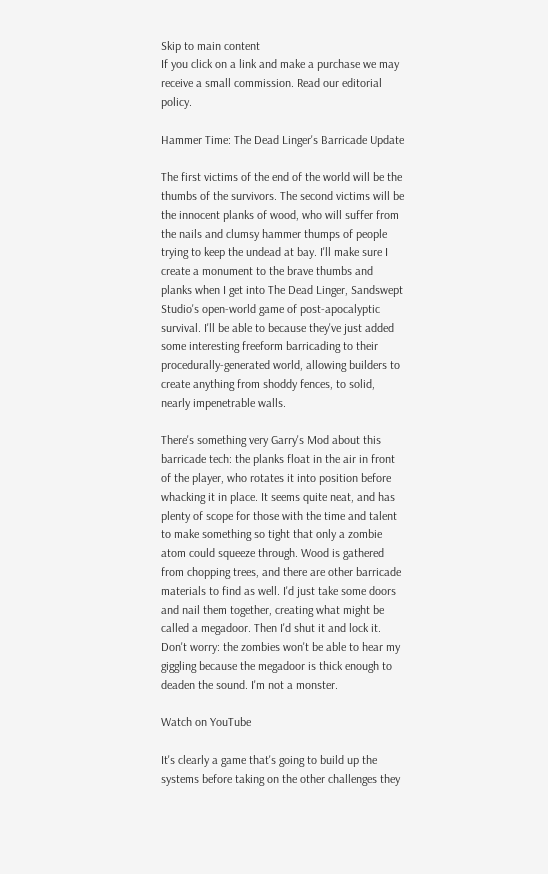Skip to main content
If you click on a link and make a purchase we may receive a small commission. Read our editorial policy.

Hammer Time: The Dead Linger's Barricade Update

The first victims of the end of the world will be the thumbs of the survivors. The second victims will be the innocent planks of wood, who will suffer from the nails and clumsy hammer thumps of people trying to keep the undead at bay. I'll make sure I create a monument to the brave thumbs and planks when I get into The Dead Linger, Sandswept Studio's open-world game of post-apocalyptic survival. I'll be able to because they've just added some interesting freeform barricading to their procedurally-generated world, allowing builders to create anything from shoddy fences, to solid, nearly impenetrable walls.

There's something very Garry's Mod about this barricade tech: the planks float in the air in front of the player, who rotates it into position before whacking it in place. It seems quite neat, and has plenty of scope for those with the time and talent to make something so tight that only a zombie atom could squeeze through. Wood is gathered from chopping trees, and there are other barricade materials to find as well. I'd just take some doors and nail them together, creating what might be called a megadoor. Then I'd shut it and lock it. Don't worry: the zombies won't be able to hear my giggling because the megadoor is thick enough to deaden the sound. I'm not a monster.

Watch on YouTube

It's clearly a game that's going to build up the systems before taking on the other challenges they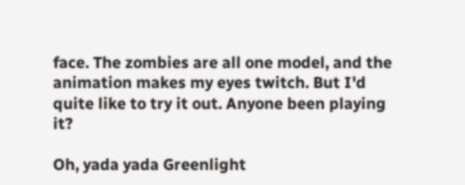face. The zombies are all one model, and the animation makes my eyes twitch. But I'd quite like to try it out. Anyone been playing it?

Oh, yada yada Greenlight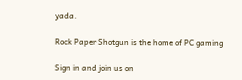yada.

Rock Paper Shotgun is the home of PC gaming

Sign in and join us on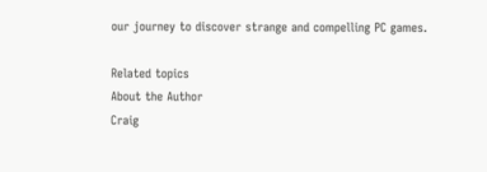our journey to discover strange and compelling PC games.

Related topics
About the Author
Craig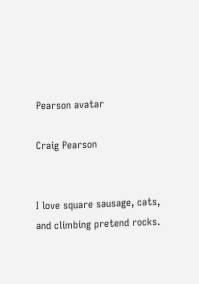Pearson avatar

Craig Pearson


I love square sausage, cats, and climbing pretend rocks.